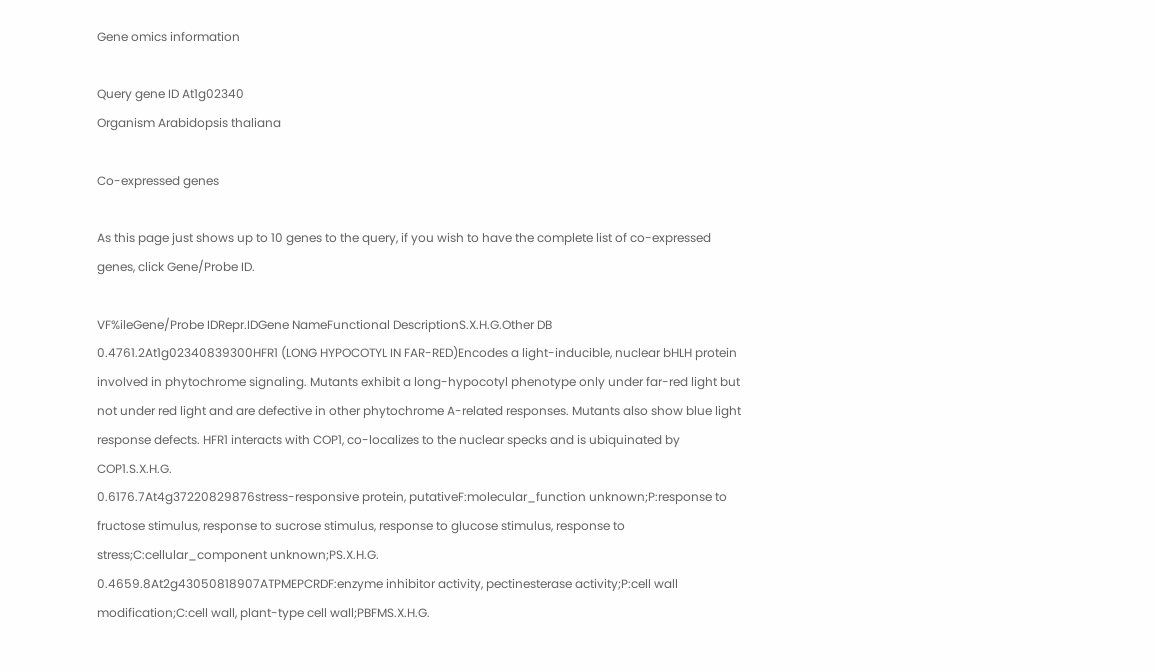Gene omics information

Query gene ID At1g02340
Organism Arabidopsis thaliana

Co-expressed genes

As this page just shows up to 10 genes to the query, if you wish to have the complete list of co-expressed genes, click Gene/Probe ID.

VF%ileGene/Probe IDRepr.IDGene NameFunctional DescriptionS.X.H.G.Other DB
0.4761.2At1g02340839300HFR1 (LONG HYPOCOTYL IN FAR-RED)Encodes a light-inducible, nuclear bHLH protein involved in phytochrome signaling. Mutants exhibit a long-hypocotyl phenotype only under far-red light but not under red light and are defective in other phytochrome A-related responses. Mutants also show blue light response defects. HFR1 interacts with COP1, co-localizes to the nuclear specks and is ubiquinated by COP1.S.X.H.G.
0.6176.7At4g37220829876stress-responsive protein, putativeF:molecular_function unknown;P:response to fructose stimulus, response to sucrose stimulus, response to glucose stimulus, response to stress;C:cellular_component unknown;PS.X.H.G.
0.4659.8At2g43050818907ATPMEPCRDF:enzyme inhibitor activity, pectinesterase activity;P:cell wall modification;C:cell wall, plant-type cell wall;PBFMS.X.H.G.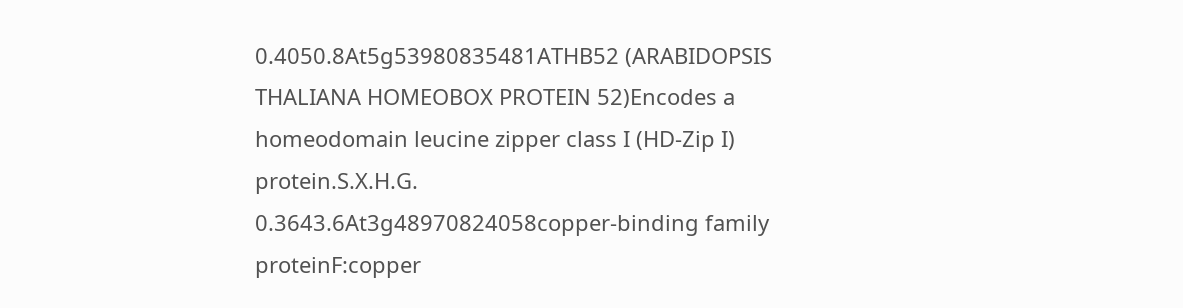0.4050.8At5g53980835481ATHB52 (ARABIDOPSIS THALIANA HOMEOBOX PROTEIN 52)Encodes a homeodomain leucine zipper class I (HD-Zip I) protein.S.X.H.G.
0.3643.6At3g48970824058copper-binding family proteinF:copper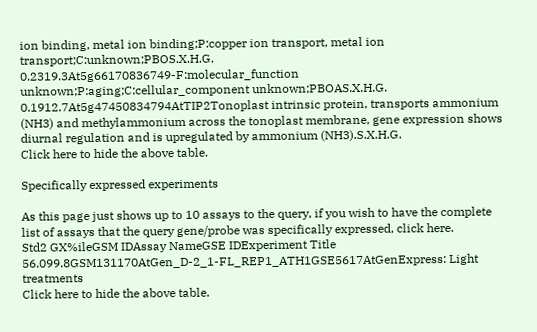ion binding, metal ion binding;P:copper ion transport, metal ion transport;C:unknown;PBOS.X.H.G.
0.2319.3At5g66170836749-F:molecular_function unknown;P:aging;C:cellular_component unknown;PBOAS.X.H.G.
0.1912.7At5g47450834794AtTIP2Tonoplast intrinsic protein, transports ammonium (NH3) and methylammonium across the tonoplast membrane, gene expression shows diurnal regulation and is upregulated by ammonium (NH3).S.X.H.G.
Click here to hide the above table.

Specifically expressed experiments

As this page just shows up to 10 assays to the query, if you wish to have the complete list of assays that the query gene/probe was specifically expressed, click here.
Std2 GX%ileGSM IDAssay NameGSE IDExperiment Title
56.099.8GSM131170AtGen_D-2_1-FL_REP1_ATH1GSE5617AtGenExpress: Light treatments
Click here to hide the above table.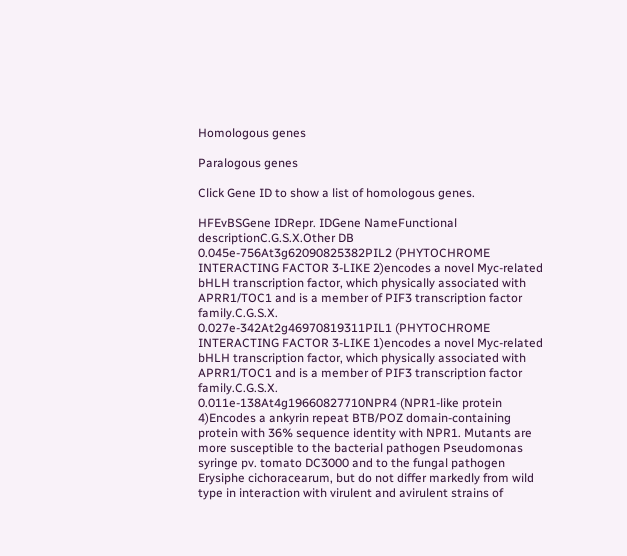Homologous genes

Paralogous genes

Click Gene ID to show a list of homologous genes.

HFEvBSGene IDRepr. IDGene NameFunctional descriptionC.G.S.X.Other DB
0.045e-756At3g62090825382PIL2 (PHYTOCHROME INTERACTING FACTOR 3-LIKE 2)encodes a novel Myc-related bHLH transcription factor, which physically associated with APRR1/TOC1 and is a member of PIF3 transcription factor family.C.G.S.X.
0.027e-342At2g46970819311PIL1 (PHYTOCHROME INTERACTING FACTOR 3-LIKE 1)encodes a novel Myc-related bHLH transcription factor, which physically associated with APRR1/TOC1 and is a member of PIF3 transcription factor family.C.G.S.X.
0.011e-138At4g19660827710NPR4 (NPR1-like protein 4)Encodes a ankyrin repeat BTB/POZ domain-containing protein with 36% sequence identity with NPR1. Mutants are more susceptible to the bacterial pathogen Pseudomonas syringe pv. tomato DC3000 and to the fungal pathogen Erysiphe cichoracearum, but do not differ markedly from wild type in interaction with virulent and avirulent strains of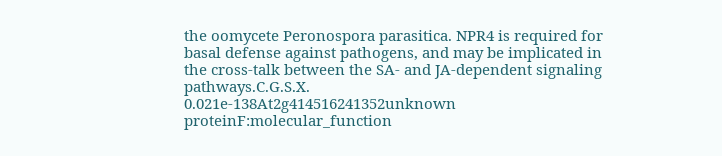the oomycete Peronospora parasitica. NPR4 is required for basal defense against pathogens, and may be implicated in the cross-talk between the SA- and JA-dependent signaling pathways.C.G.S.X.
0.021e-138At2g414516241352unknown proteinF:molecular_function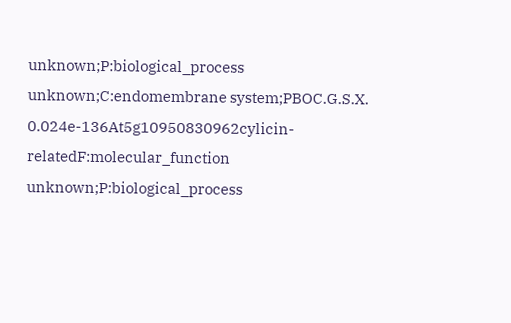unknown;P:biological_process unknown;C:endomembrane system;PBOC.G.S.X.
0.024e-136At5g10950830962cylicin-relatedF:molecular_function unknown;P:biological_process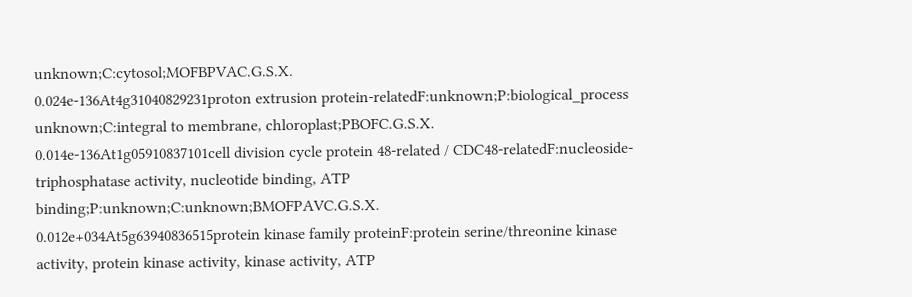unknown;C:cytosol;MOFBPVAC.G.S.X.
0.024e-136At4g31040829231proton extrusion protein-relatedF:unknown;P:biological_process unknown;C:integral to membrane, chloroplast;PBOFC.G.S.X.
0.014e-136At1g05910837101cell division cycle protein 48-related / CDC48-relatedF:nucleoside-triphosphatase activity, nucleotide binding, ATP binding;P:unknown;C:unknown;BMOFPAVC.G.S.X.
0.012e+034At5g63940836515protein kinase family proteinF:protein serine/threonine kinase activity, protein kinase activity, kinase activity, ATP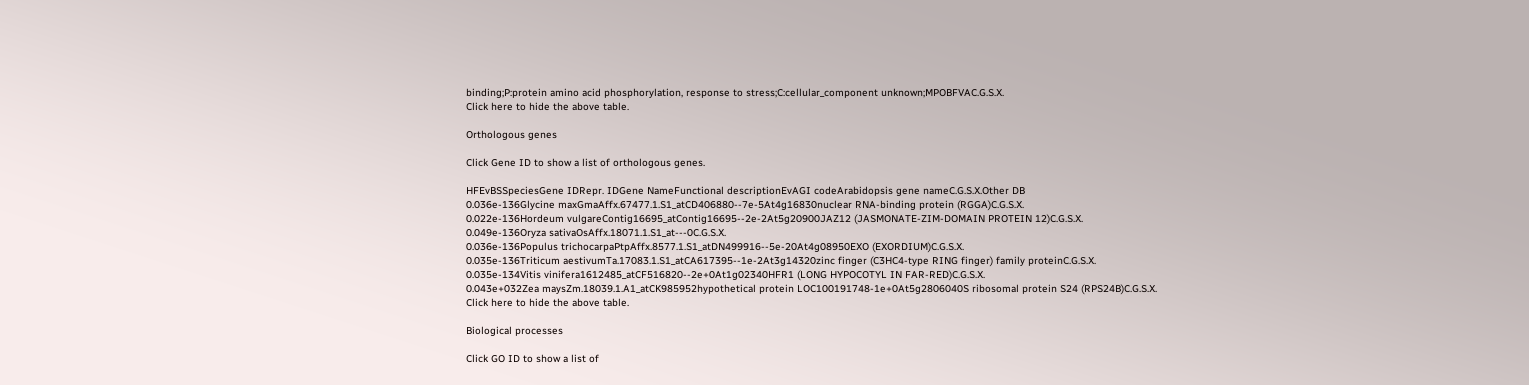binding;P:protein amino acid phosphorylation, response to stress;C:cellular_component unknown;MPOBFVAC.G.S.X.
Click here to hide the above table.

Orthologous genes

Click Gene ID to show a list of orthologous genes.

HFEvBSSpeciesGene IDRepr. IDGene NameFunctional descriptionEvAGI codeArabidopsis gene nameC.G.S.X.Other DB
0.036e-136Glycine maxGmaAffx.67477.1.S1_atCD406880--7e-5At4g16830nuclear RNA-binding protein (RGGA)C.G.S.X.
0.022e-136Hordeum vulgareContig16695_atContig16695--2e-2At5g20900JAZ12 (JASMONATE-ZIM-DOMAIN PROTEIN 12)C.G.S.X.
0.049e-136Oryza sativaOsAffx.18071.1.S1_at---0C.G.S.X.
0.036e-136Populus trichocarpaPtpAffx.8577.1.S1_atDN499916--5e-20At4g08950EXO (EXORDIUM)C.G.S.X.
0.035e-136Triticum aestivumTa.17083.1.S1_atCA617395--1e-2At3g14320zinc finger (C3HC4-type RING finger) family proteinC.G.S.X.
0.035e-134Vitis vinifera1612485_atCF516820--2e+0At1g02340HFR1 (LONG HYPOCOTYL IN FAR-RED)C.G.S.X.
0.043e+032Zea maysZm.18039.1.A1_atCK985952hypothetical protein LOC100191748-1e+0At5g2806040S ribosomal protein S24 (RPS24B)C.G.S.X.
Click here to hide the above table.

Biological processes

Click GO ID to show a list of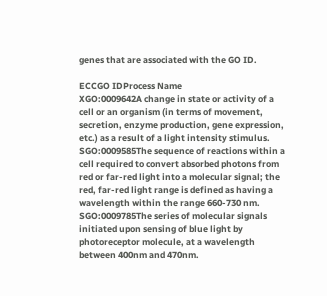genes that are associated with the GO ID.

ECCGO IDProcess Name
XGO:0009642A change in state or activity of a cell or an organism (in terms of movement, secretion, enzyme production, gene expression, etc.) as a result of a light intensity stimulus.
SGO:0009585The sequence of reactions within a cell required to convert absorbed photons from red or far-red light into a molecular signal; the red, far-red light range is defined as having a wavelength within the range 660-730 nm.
SGO:0009785The series of molecular signals initiated upon sensing of blue light by photoreceptor molecule, at a wavelength between 400nm and 470nm.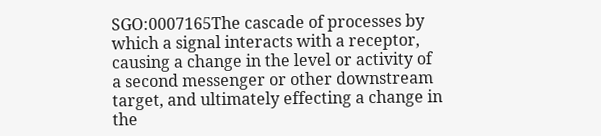SGO:0007165The cascade of processes by which a signal interacts with a receptor, causing a change in the level or activity of a second messenger or other downstream target, and ultimately effecting a change in the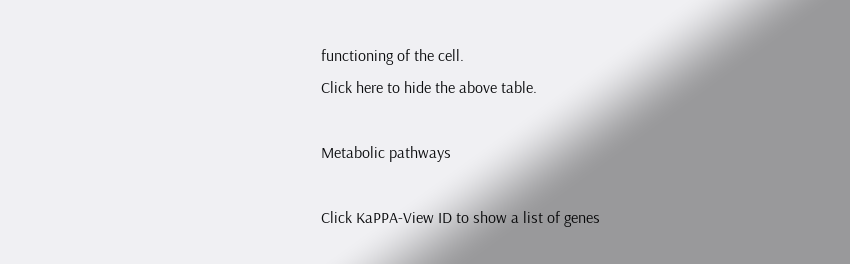functioning of the cell.
Click here to hide the above table.

Metabolic pathways

Click KaPPA-View ID to show a list of genes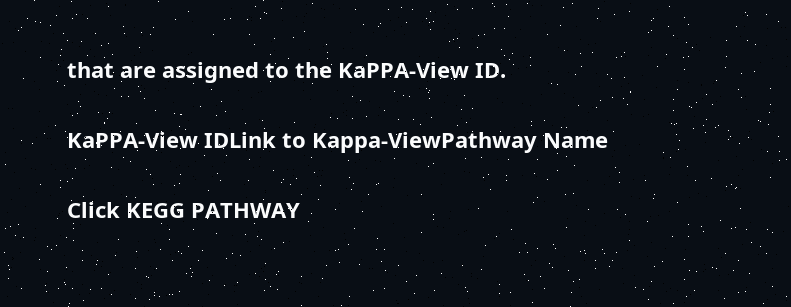that are assigned to the KaPPA-View ID.

KaPPA-View IDLink to Kappa-ViewPathway Name

Click KEGG PATHWAY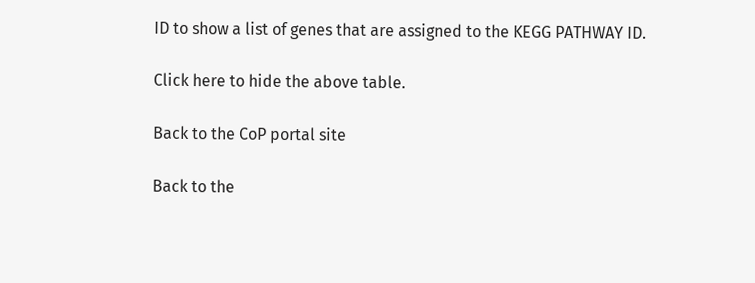ID to show a list of genes that are assigned to the KEGG PATHWAY ID.

Click here to hide the above table.

Back to the CoP portal site

Back to the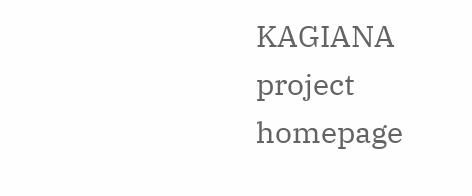KAGIANA project homepage